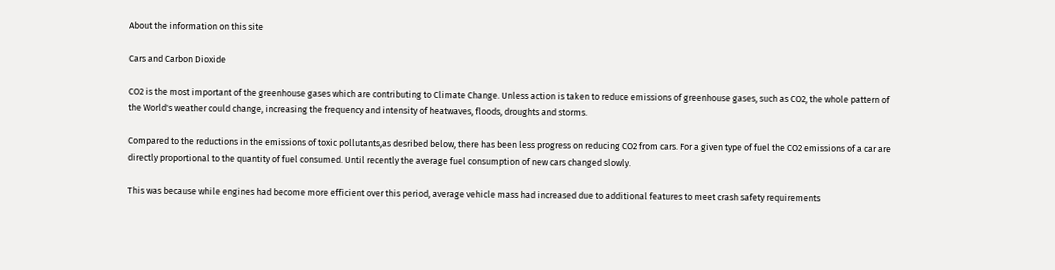About the information on this site

Cars and Carbon Dioxide

CO2 is the most important of the greenhouse gases which are contributing to Climate Change. Unless action is taken to reduce emissions of greenhouse gases, such as CO2, the whole pattern of the World's weather could change, increasing the frequency and intensity of heatwaves, floods, droughts and storms.

Compared to the reductions in the emissions of toxic pollutants,as desribed below, there has been less progress on reducing CO2 from cars. For a given type of fuel the CO2 emissions of a car are directly proportional to the quantity of fuel consumed. Until recently the average fuel consumption of new cars changed slowly.

This was because while engines had become more efficient over this period, average vehicle mass had increased due to additional features to meet crash safety requirements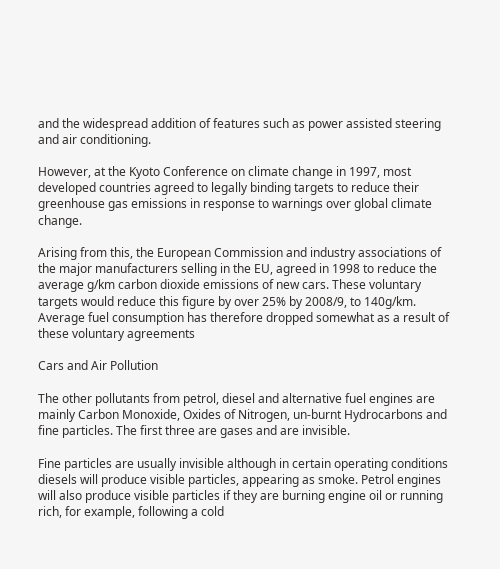and the widespread addition of features such as power assisted steering and air conditioning.

However, at the Kyoto Conference on climate change in 1997, most developed countries agreed to legally binding targets to reduce their greenhouse gas emissions in response to warnings over global climate change.

Arising from this, the European Commission and industry associations of the major manufacturers selling in the EU, agreed in 1998 to reduce the average g/km carbon dioxide emissions of new cars. These voluntary targets would reduce this figure by over 25% by 2008/9, to 140g/km. Average fuel consumption has therefore dropped somewhat as a result of these voluntary agreements

Cars and Air Pollution

The other pollutants from petrol, diesel and alternative fuel engines are mainly Carbon Monoxide, Oxides of Nitrogen, un-burnt Hydrocarbons and fine particles. The first three are gases and are invisible.

Fine particles are usually invisible although in certain operating conditions diesels will produce visible particles, appearing as smoke. Petrol engines will also produce visible particles if they are burning engine oil or running rich, for example, following a cold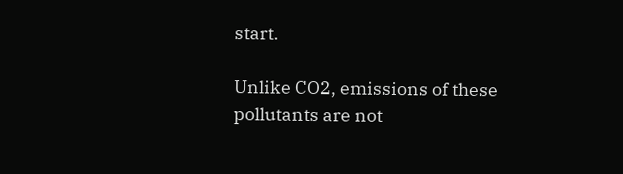start.

Unlike CO2, emissions of these pollutants are not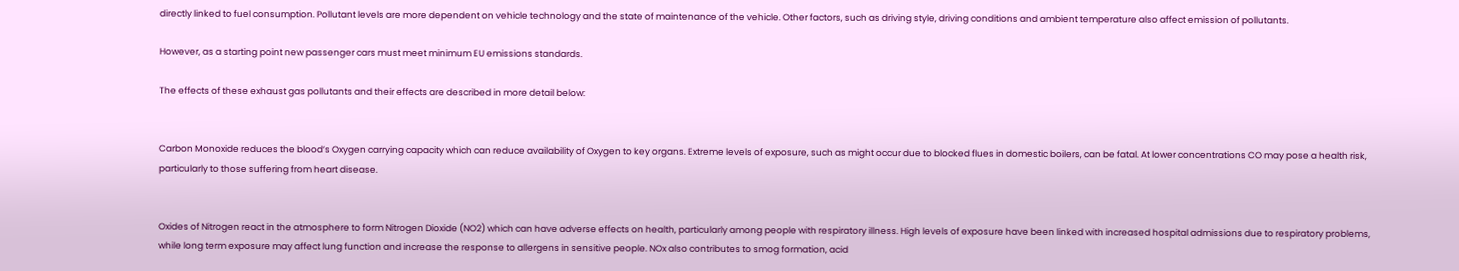directly linked to fuel consumption. Pollutant levels are more dependent on vehicle technology and the state of maintenance of the vehicle. Other factors, such as driving style, driving conditions and ambient temperature also affect emission of pollutants.

However, as a starting point new passenger cars must meet minimum EU emissions standards.

The effects of these exhaust gas pollutants and their effects are described in more detail below:


Carbon Monoxide reduces the blood’s Oxygen carrying capacity which can reduce availability of Oxygen to key organs. Extreme levels of exposure, such as might occur due to blocked flues in domestic boilers, can be fatal. At lower concentrations CO may pose a health risk, particularly to those suffering from heart disease.


Oxides of Nitrogen react in the atmosphere to form Nitrogen Dioxide (NO2) which can have adverse effects on health, particularly among people with respiratory illness. High levels of exposure have been linked with increased hospital admissions due to respiratory problems, while long term exposure may affect lung function and increase the response to allergens in sensitive people. NOx also contributes to smog formation, acid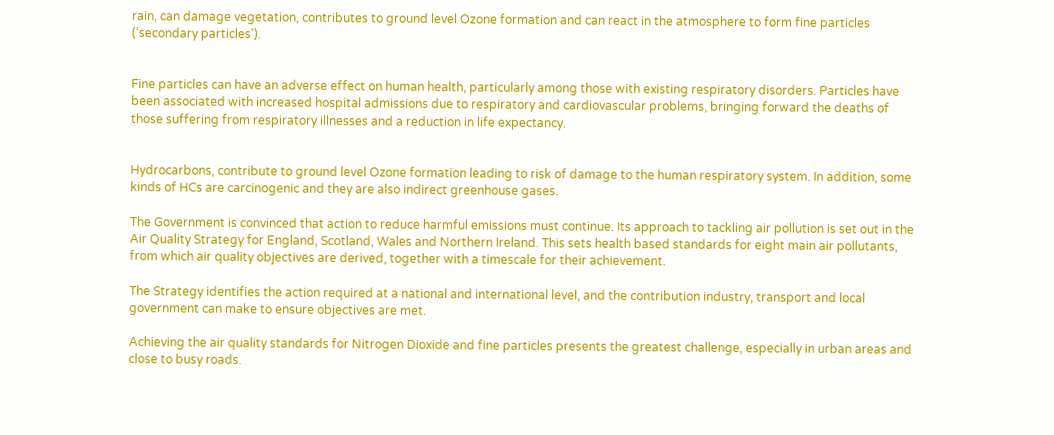rain, can damage vegetation, contributes to ground level Ozone formation and can react in the atmosphere to form fine particles (‘secondary particles’).


Fine particles can have an adverse effect on human health, particularly among those with existing respiratory disorders. Particles have been associated with increased hospital admissions due to respiratory and cardiovascular problems, bringing forward the deaths of those suffering from respiratory illnesses and a reduction in life expectancy.


Hydrocarbons, contribute to ground level Ozone formation leading to risk of damage to the human respiratory system. In addition, some kinds of HCs are carcinogenic and they are also indirect greenhouse gases.

The Government is convinced that action to reduce harmful emissions must continue. Its approach to tackling air pollution is set out in the Air Quality Strategy for England, Scotland, Wales and Northern Ireland. This sets health based standards for eight main air pollutants, from which air quality objectives are derived, together with a timescale for their achievement.

The Strategy identifies the action required at a national and international level, and the contribution industry, transport and local government can make to ensure objectives are met.

Achieving the air quality standards for Nitrogen Dioxide and fine particles presents the greatest challenge, especially in urban areas and close to busy roads.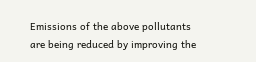Emissions of the above pollutants are being reduced by improving the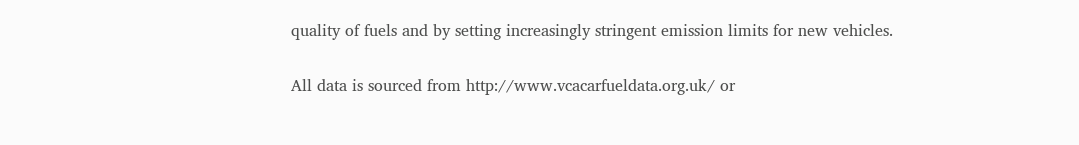quality of fuels and by setting increasingly stringent emission limits for new vehicles.

All data is sourced from http://www.vcacarfueldata.org.uk/ or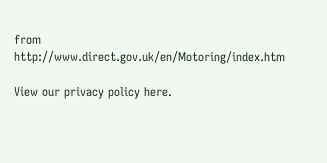from http://www.direct.gov.uk/en/Motoring/index.htm

View our privacy policy here.